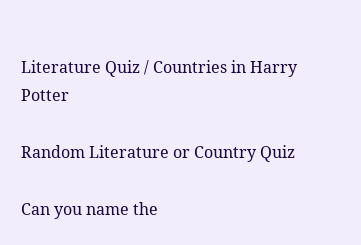Literature Quiz / Countries in Harry Potter

Random Literature or Country Quiz

Can you name the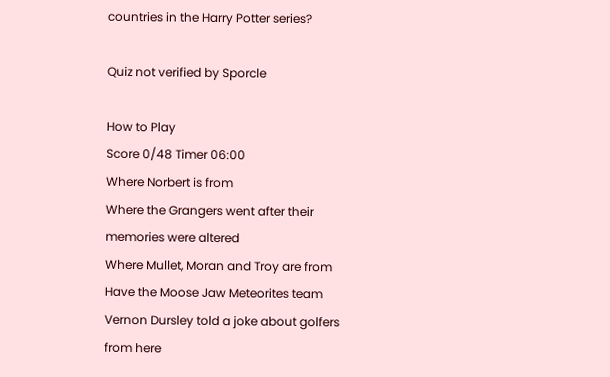countries in the Harry Potter series?

Quiz not verified by Sporcle

How to Play
Score 0/48 Timer 06:00
Where Norbert is from
Where the Grangers went after their memories were altered
Where Mullet, Moran and Troy are from
Have the Moose Jaw Meteorites team
Vernon Dursley told a joke about golfers from here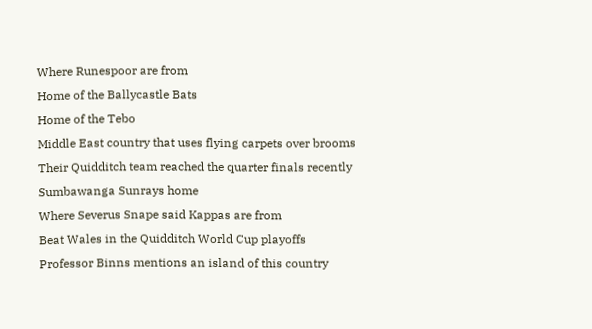Where Runespoor are from
Home of the Ballycastle Bats
Home of the Tebo
Middle East country that uses flying carpets over brooms
Their Quidditch team reached the quarter finals recently
Sumbawanga Sunrays home
Where Severus Snape said Kappas are from
Beat Wales in the Quidditch World Cup playoffs
Professor Binns mentions an island of this country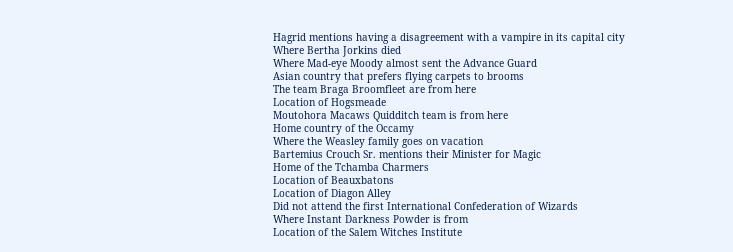Hagrid mentions having a disagreement with a vampire in its capital city
Where Bertha Jorkins died
Where Mad-eye Moody almost sent the Advance Guard
Asian country that prefers flying carpets to brooms
The team Braga Broomfleet are from here
Location of Hogsmeade
Moutohora Macaws Quidditch team is from here
Home country of the Occamy
Where the Weasley family goes on vacation
Bartemius Crouch Sr. mentions their Minister for Magic
Home of the Tchamba Charmers
Location of Beauxbatons
Location of Diagon Alley
Did not attend the first International Confederation of Wizards
Where Instant Darkness Powder is from
Location of the Salem Witches Institute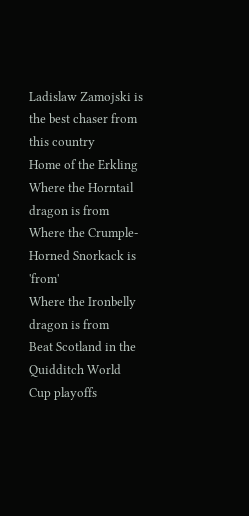Ladislaw Zamojski is the best chaser from this country
Home of the Erkling
Where the Horntail dragon is from
Where the Crumple-Horned Snorkack is 'from'
Where the Ironbelly dragon is from
Beat Scotland in the Quidditch World Cup playoffs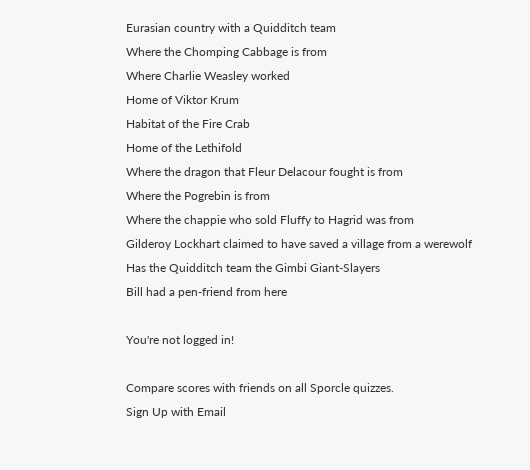Eurasian country with a Quidditch team
Where the Chomping Cabbage is from
Where Charlie Weasley worked
Home of Viktor Krum
Habitat of the Fire Crab
Home of the Lethifold
Where the dragon that Fleur Delacour fought is from
Where the Pogrebin is from
Where the chappie who sold Fluffy to Hagrid was from
Gilderoy Lockhart claimed to have saved a village from a werewolf
Has the Quidditch team the Gimbi Giant-Slayers
Bill had a pen-friend from here

You're not logged in!

Compare scores with friends on all Sporcle quizzes.
Sign Up with Email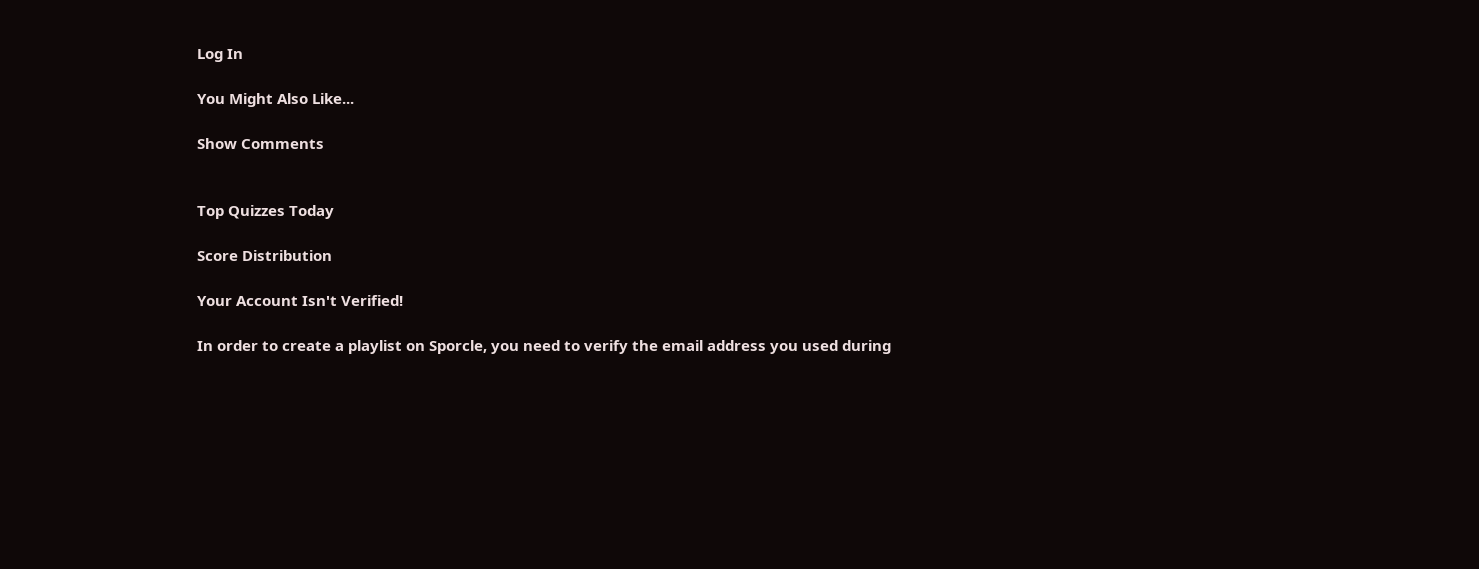Log In

You Might Also Like...

Show Comments


Top Quizzes Today

Score Distribution

Your Account Isn't Verified!

In order to create a playlist on Sporcle, you need to verify the email address you used during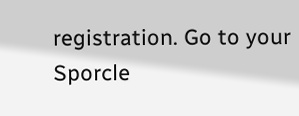registration. Go to your Sporcle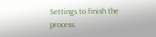Settings to finish the process.